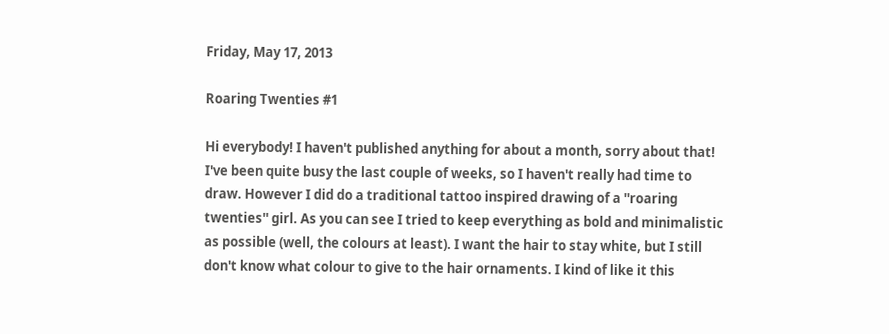Friday, May 17, 2013

Roaring Twenties #1

Hi everybody! I haven't published anything for about a month, sorry about that! I've been quite busy the last couple of weeks, so I haven't really had time to draw. However I did do a traditional tattoo inspired drawing of a ''roaring twenties'' girl. As you can see I tried to keep everything as bold and minimalistic as possible (well, the colours at least). I want the hair to stay white, but I still don't know what colour to give to the hair ornaments. I kind of like it this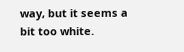way, but it seems a bit too white.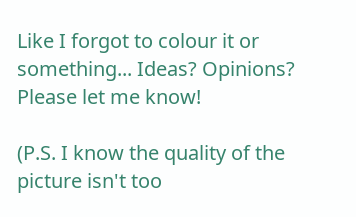Like I forgot to colour it or something... Ideas? Opinions? Please let me know!

(P.S. I know the quality of the picture isn't too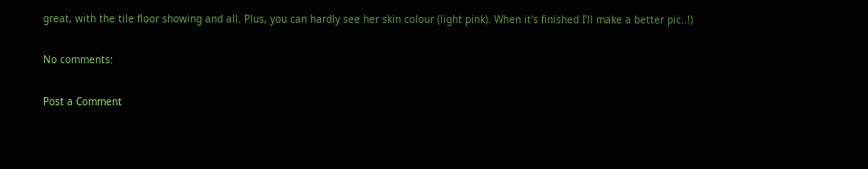great, with the tile floor showing and all. Plus, you can hardly see her skin colour (light pink). When it's finished I'll make a better pic..!)

No comments:

Post a Comment